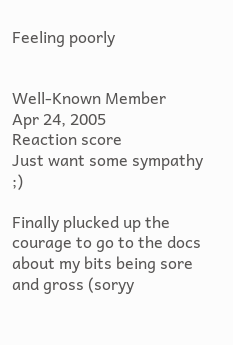Feeling poorly


Well-Known Member
Apr 24, 2005
Reaction score
Just want some sympathy ;)

Finally plucked up the courage to go to the docs about my bits being sore and gross (soryy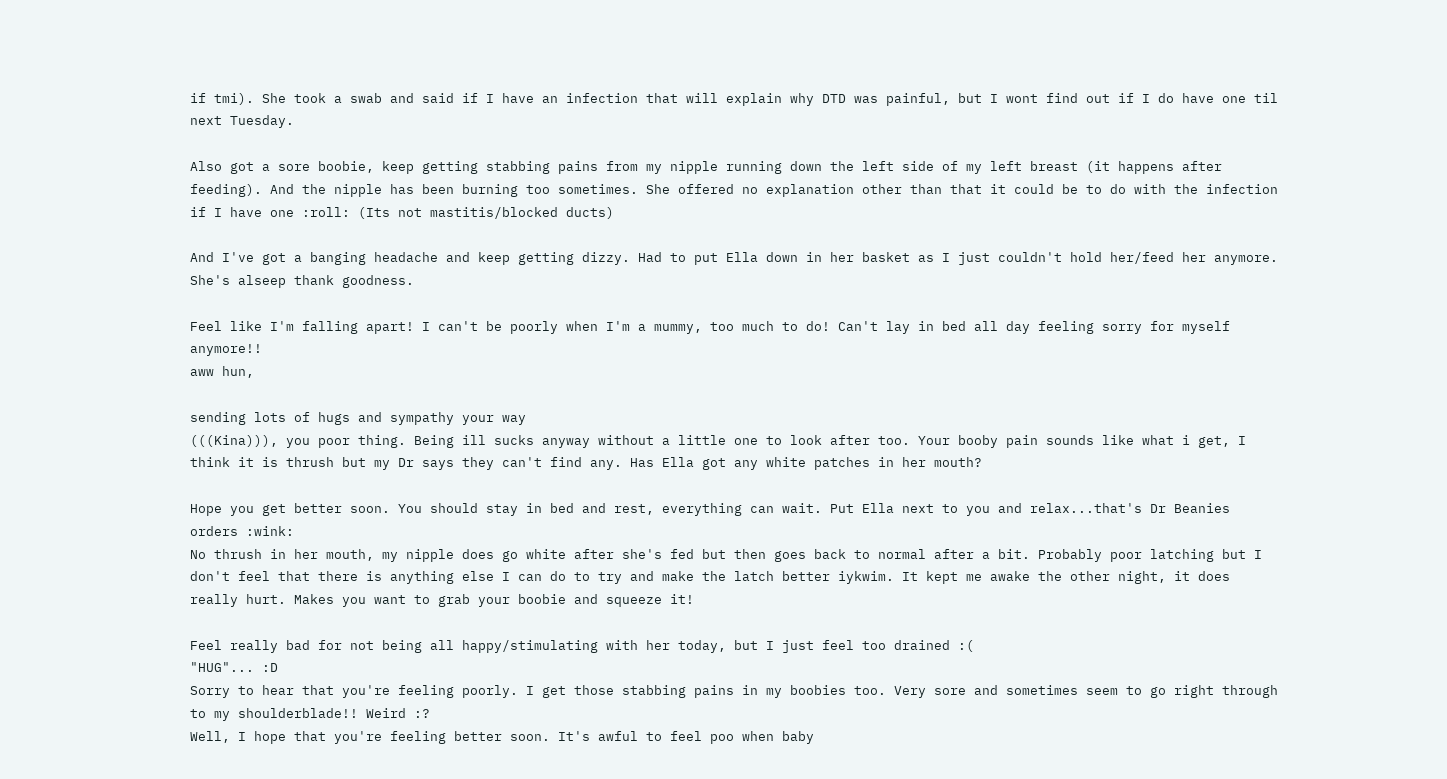if tmi). She took a swab and said if I have an infection that will explain why DTD was painful, but I wont find out if I do have one til next Tuesday.

Also got a sore boobie, keep getting stabbing pains from my nipple running down the left side of my left breast (it happens after feeding). And the nipple has been burning too sometimes. She offered no explanation other than that it could be to do with the infection if I have one :roll: (Its not mastitis/blocked ducts)

And I've got a banging headache and keep getting dizzy. Had to put Ella down in her basket as I just couldn't hold her/feed her anymore. She's alseep thank goodness.

Feel like I'm falling apart! I can't be poorly when I'm a mummy, too much to do! Can't lay in bed all day feeling sorry for myself anymore!!
aww hun,

sending lots of hugs and sympathy your way
(((Kina))), you poor thing. Being ill sucks anyway without a little one to look after too. Your booby pain sounds like what i get, I think it is thrush but my Dr says they can't find any. Has Ella got any white patches in her mouth?

Hope you get better soon. You should stay in bed and rest, everything can wait. Put Ella next to you and relax...that's Dr Beanies orders :wink:
No thrush in her mouth, my nipple does go white after she's fed but then goes back to normal after a bit. Probably poor latching but I don't feel that there is anything else I can do to try and make the latch better iykwim. It kept me awake the other night, it does really hurt. Makes you want to grab your boobie and squeeze it!

Feel really bad for not being all happy/stimulating with her today, but I just feel too drained :(
"HUG"... :D
Sorry to hear that you're feeling poorly. I get those stabbing pains in my boobies too. Very sore and sometimes seem to go right through to my shoulderblade!! Weird :?
Well, I hope that you're feeling better soon. It's awful to feel poo when baby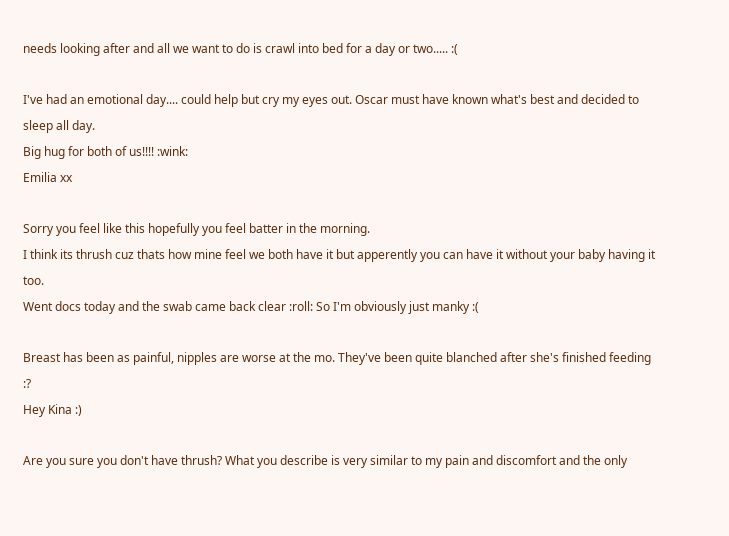needs looking after and all we want to do is crawl into bed for a day or two..... :(

I've had an emotional day.... could help but cry my eyes out. Oscar must have known what's best and decided to sleep all day.
Big hug for both of us!!!! :wink:
Emilia xx

Sorry you feel like this hopefully you feel batter in the morning.
I think its thrush cuz thats how mine feel we both have it but apperently you can have it without your baby having it too.
Went docs today and the swab came back clear :roll: So I'm obviously just manky :(

Breast has been as painful, nipples are worse at the mo. They've been quite blanched after she's finished feeding :?
Hey Kina :)

Are you sure you don't have thrush? What you describe is very similar to my pain and discomfort and the only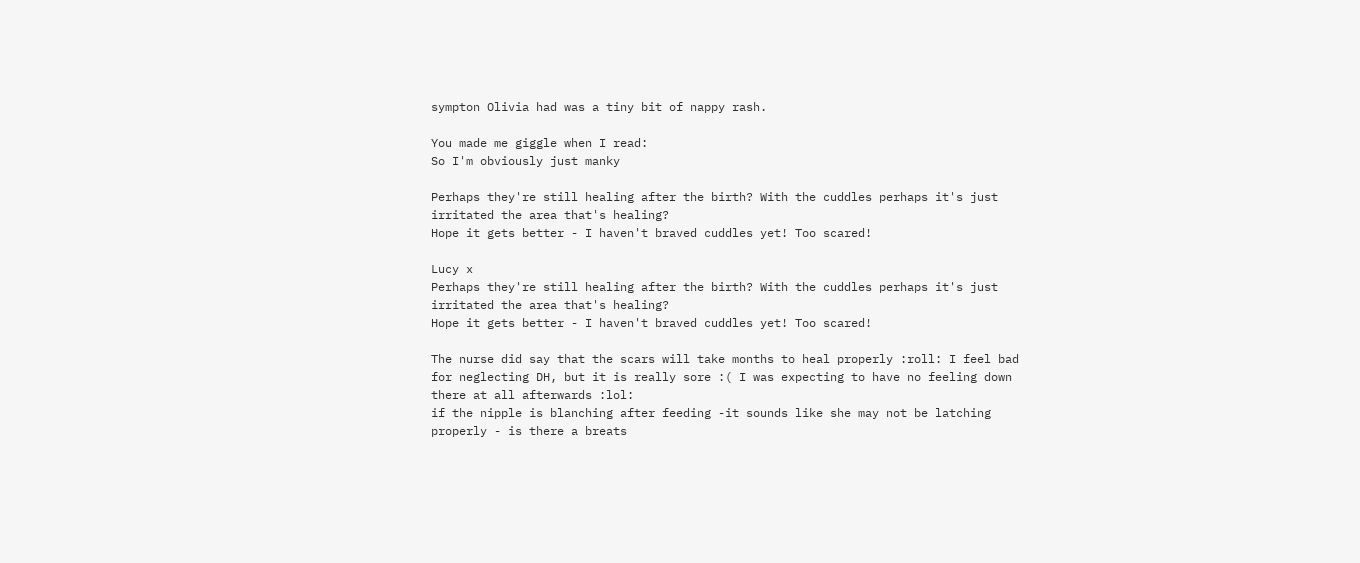sympton Olivia had was a tiny bit of nappy rash.

You made me giggle when I read:
So I'm obviously just manky

Perhaps they're still healing after the birth? With the cuddles perhaps it's just irritated the area that's healing?
Hope it gets better - I haven't braved cuddles yet! Too scared!

Lucy x
Perhaps they're still healing after the birth? With the cuddles perhaps it's just irritated the area that's healing?
Hope it gets better - I haven't braved cuddles yet! Too scared!

The nurse did say that the scars will take months to heal properly :roll: I feel bad for neglecting DH, but it is really sore :( I was expecting to have no feeling down there at all afterwards :lol:
if the nipple is blanching after feeding -it sounds like she may not be latching properly - is there a breats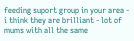feeding suport group in your area - i think they are brilliant - lot of mums with all the same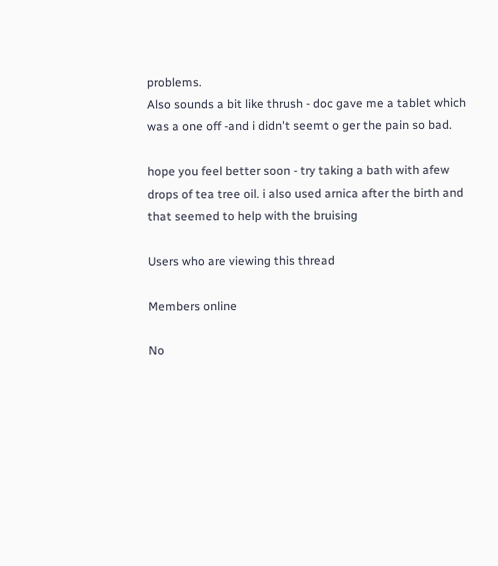problems.
Also sounds a bit like thrush - doc gave me a tablet which was a one off -and i didn't seemt o ger the pain so bad.

hope you feel better soon - try taking a bath with afew drops of tea tree oil. i also used arnica after the birth and that seemed to help with the bruising

Users who are viewing this thread

Members online

No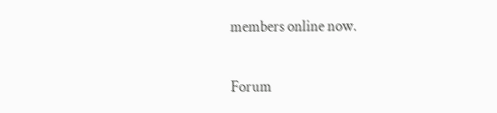members online now.

Forum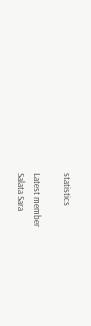statistics

Latest member
Salata Sara